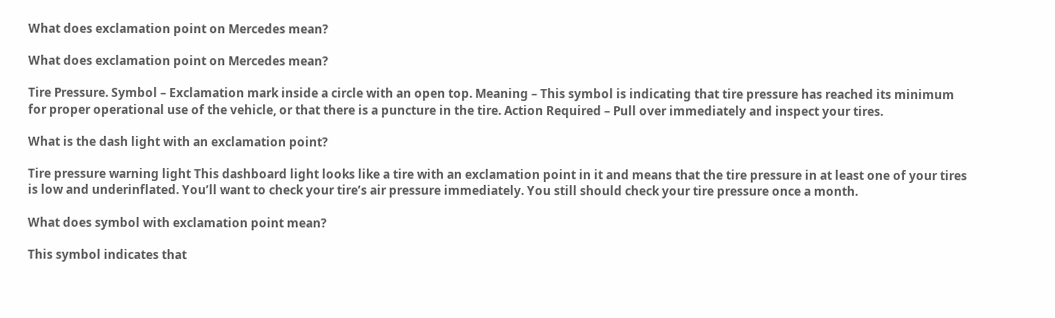What does exclamation point on Mercedes mean?

What does exclamation point on Mercedes mean?

Tire Pressure. Symbol – Exclamation mark inside a circle with an open top. Meaning – This symbol is indicating that tire pressure has reached its minimum for proper operational use of the vehicle, or that there is a puncture in the tire. Action Required – Pull over immediately and inspect your tires.

What is the dash light with an exclamation point?

Tire pressure warning light This dashboard light looks like a tire with an exclamation point in it and means that the tire pressure in at least one of your tires is low and underinflated. You’ll want to check your tire’s air pressure immediately. You still should check your tire pressure once a month.

What does symbol with exclamation point mean?

This symbol indicates that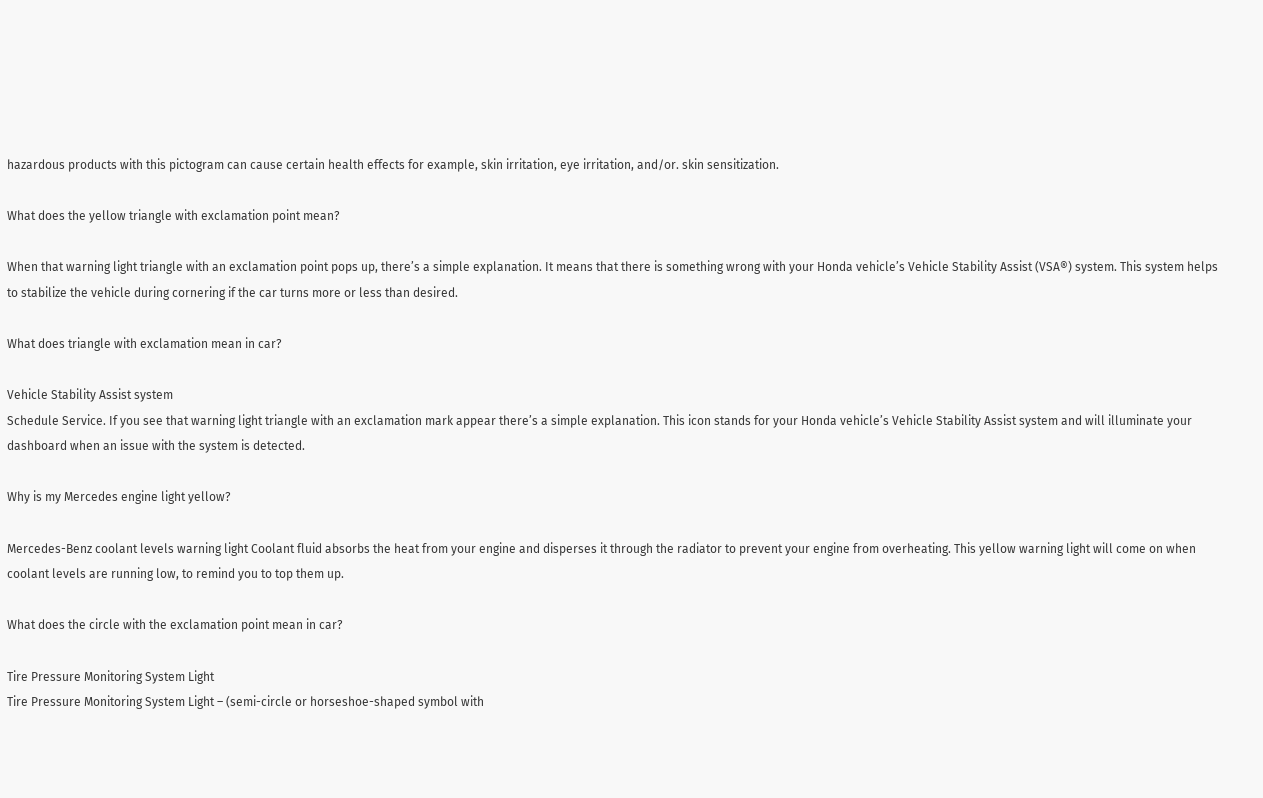hazardous products with this pictogram can cause certain health effects for example, skin irritation, eye irritation, and/or. skin sensitization.

What does the yellow triangle with exclamation point mean?

When that warning light triangle with an exclamation point pops up, there’s a simple explanation. It means that there is something wrong with your Honda vehicle’s Vehicle Stability Assist (VSA®) system. This system helps to stabilize the vehicle during cornering if the car turns more or less than desired.

What does triangle with exclamation mean in car?

Vehicle Stability Assist system
Schedule Service. If you see that warning light triangle with an exclamation mark appear there’s a simple explanation. This icon stands for your Honda vehicle’s Vehicle Stability Assist system and will illuminate your dashboard when an issue with the system is detected.

Why is my Mercedes engine light yellow?

Mercedes-Benz coolant levels warning light Coolant fluid absorbs the heat from your engine and disperses it through the radiator to prevent your engine from overheating. This yellow warning light will come on when coolant levels are running low, to remind you to top them up.

What does the circle with the exclamation point mean in car?

Tire Pressure Monitoring System Light
Tire Pressure Monitoring System Light – (semi-circle or horseshoe-shaped symbol with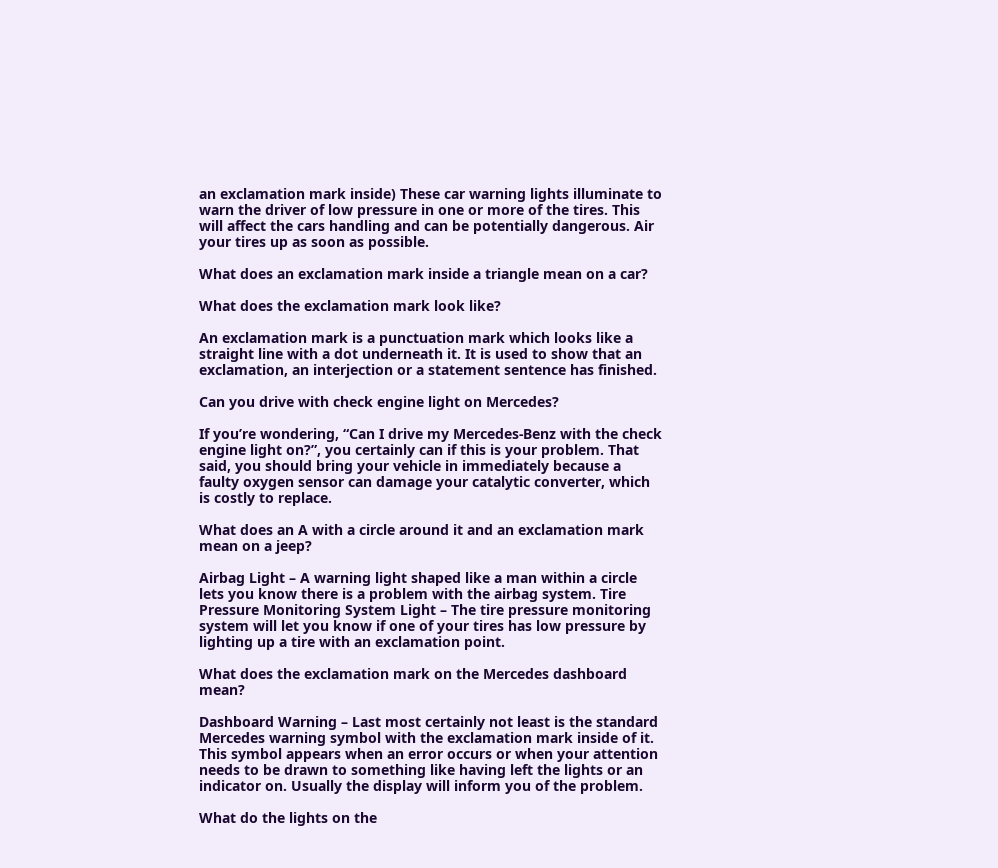an exclamation mark inside) These car warning lights illuminate to warn the driver of low pressure in one or more of the tires. This will affect the cars handling and can be potentially dangerous. Air your tires up as soon as possible.

What does an exclamation mark inside a triangle mean on a car?

What does the exclamation mark look like?

An exclamation mark is a punctuation mark which looks like a straight line with a dot underneath it. It is used to show that an exclamation, an interjection or a statement sentence has finished.

Can you drive with check engine light on Mercedes?

If you’re wondering, “Can I drive my Mercedes-Benz with the check engine light on?”, you certainly can if this is your problem. That said, you should bring your vehicle in immediately because a faulty oxygen sensor can damage your catalytic converter, which is costly to replace.

What does an A with a circle around it and an exclamation mark mean on a jeep?

Airbag Light – A warning light shaped like a man within a circle lets you know there is a problem with the airbag system. Tire Pressure Monitoring System Light – The tire pressure monitoring system will let you know if one of your tires has low pressure by lighting up a tire with an exclamation point.

What does the exclamation mark on the Mercedes dashboard mean?

Dashboard Warning – Last most certainly not least is the standard Mercedes warning symbol with the exclamation mark inside of it. This symbol appears when an error occurs or when your attention needs to be drawn to something like having left the lights or an indicator on. Usually the display will inform you of the problem.

What do the lights on the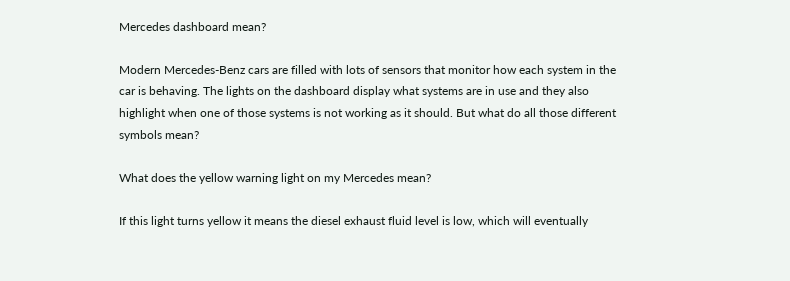Mercedes dashboard mean?

Modern Mercedes-Benz cars are filled with lots of sensors that monitor how each system in the car is behaving. The lights on the dashboard display what systems are in use and they also highlight when one of those systems is not working as it should. But what do all those different symbols mean?

What does the yellow warning light on my Mercedes mean?

If this light turns yellow it means the diesel exhaust fluid level is low, which will eventually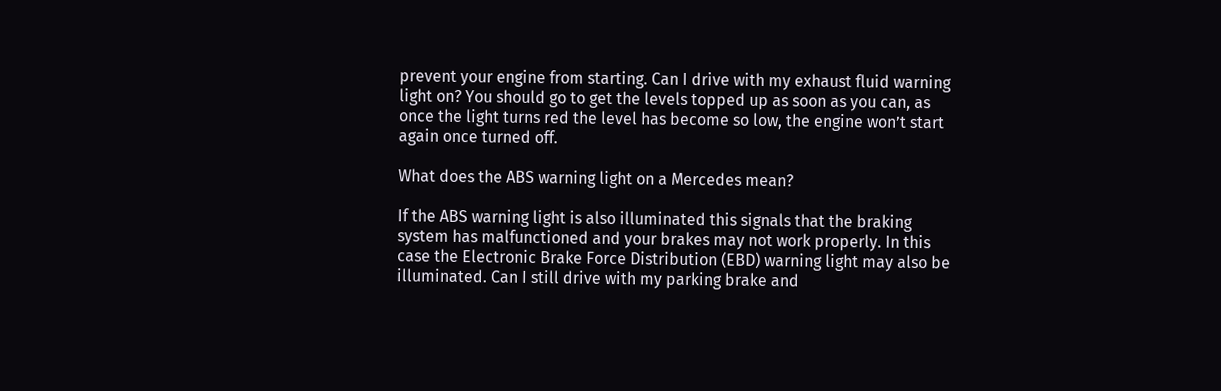prevent your engine from starting. Can I drive with my exhaust fluid warning light on? You should go to get the levels topped up as soon as you can, as once the light turns red the level has become so low, the engine won’t start again once turned off.

What does the ABS warning light on a Mercedes mean?

If the ABS warning light is also illuminated this signals that the braking system has malfunctioned and your brakes may not work properly. In this case the Electronic Brake Force Distribution (EBD) warning light may also be illuminated. Can I still drive with my parking brake and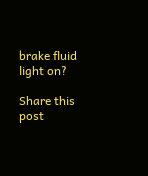brake fluid light on?

Share this post